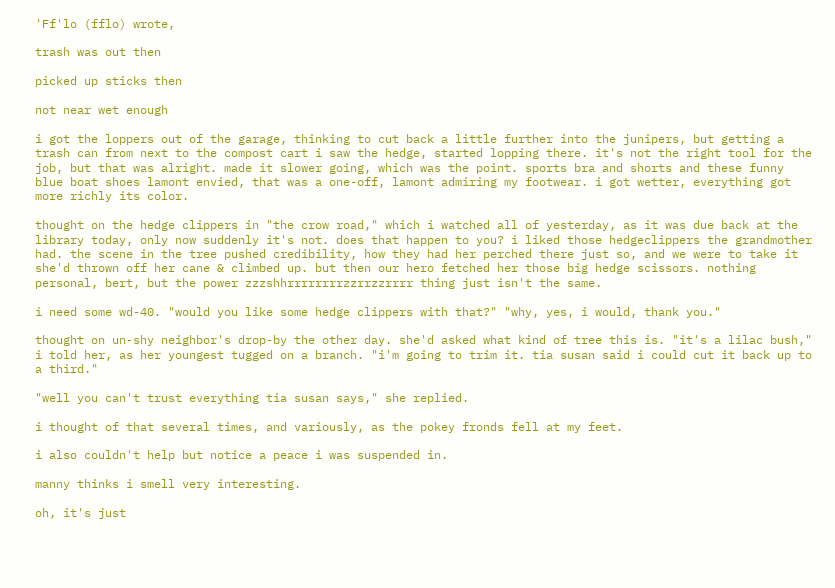'Ff'lo (fflo) wrote,

trash was out then

picked up sticks then

not near wet enough

i got the loppers out of the garage, thinking to cut back a little further into the junipers, but getting a trash can from next to the compost cart i saw the hedge, started lopping there. it's not the right tool for the job, but that was alright. made it slower going, which was the point. sports bra and shorts and these funny blue boat shoes lamont envied, that was a one-off, lamont admiring my footwear. i got wetter, everything got more richly its color.

thought on the hedge clippers in "the crow road," which i watched all of yesterday, as it was due back at the library today, only now suddenly it's not. does that happen to you? i liked those hedgeclippers the grandmother had. the scene in the tree pushed credibility, how they had her perched there just so, and we were to take it she'd thrown off her cane & climbed up. but then our hero fetched her those big hedge scissors. nothing personal, bert, but the power zzzshhrrrrrrrrzzrrzzrrrr thing just isn't the same.

i need some wd-40. "would you like some hedge clippers with that?" "why, yes, i would, thank you."

thought on un-shy neighbor's drop-by the other day. she'd asked what kind of tree this is. "it's a lilac bush," i told her, as her youngest tugged on a branch. "i'm going to trim it. tia susan said i could cut it back up to a third."

"well you can't trust everything tia susan says," she replied.

i thought of that several times, and variously, as the pokey fronds fell at my feet.

i also couldn't help but notice a peace i was suspended in.

manny thinks i smell very interesting.

oh, it's just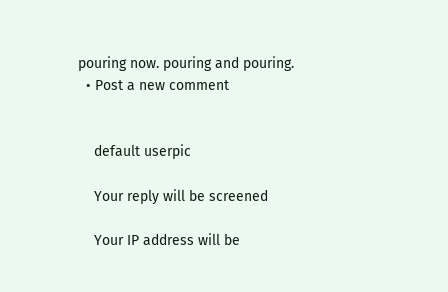pouring now. pouring and pouring.
  • Post a new comment


    default userpic

    Your reply will be screened

    Your IP address will be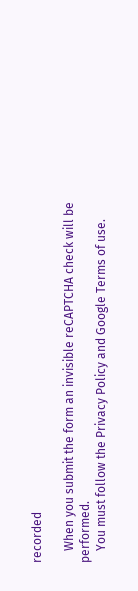recorded

    When you submit the form an invisible reCAPTCHA check will be performed.
    You must follow the Privacy Policy and Google Terms of use.